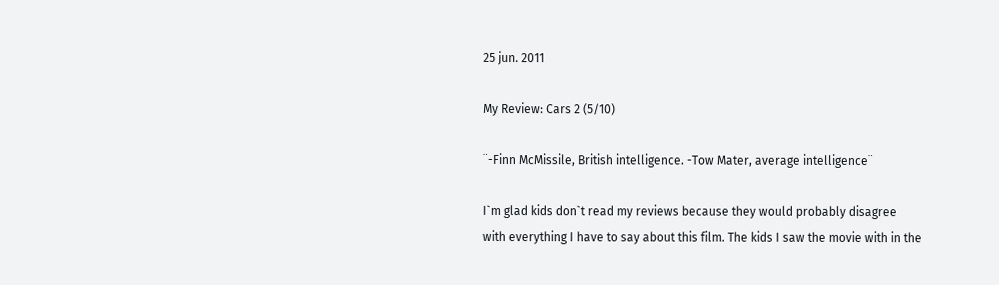25 jun. 2011

My Review: Cars 2 (5/10)

¨-Finn McMissile, British intelligence. -Tow Mater, average intelligence¨

I`m glad kids don`t read my reviews because they would probably disagree with everything I have to say about this film. The kids I saw the movie with in the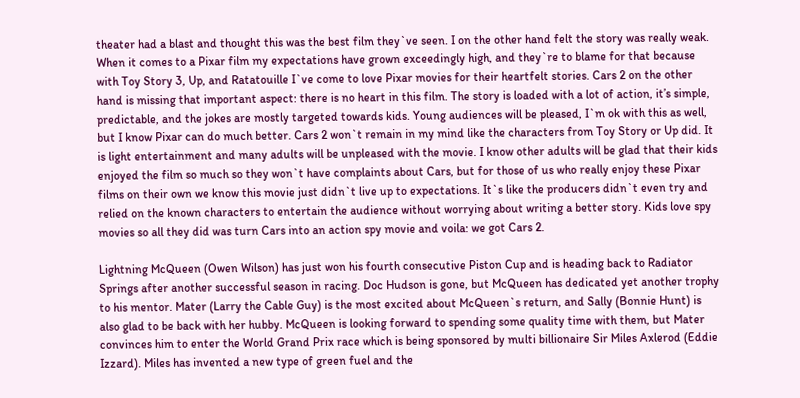theater had a blast and thought this was the best film they`ve seen. I on the other hand felt the story was really weak. When it comes to a Pixar film my expectations have grown exceedingly high, and they`re to blame for that because with Toy Story 3, Up, and Ratatouille I`ve come to love Pixar movies for their heartfelt stories. Cars 2 on the other hand is missing that important aspect: there is no heart in this film. The story is loaded with a lot of action, it’s simple, predictable, and the jokes are mostly targeted towards kids. Young audiences will be pleased, I`m ok with this as well, but I know Pixar can do much better. Cars 2 won`t remain in my mind like the characters from Toy Story or Up did. It is light entertainment and many adults will be unpleased with the movie. I know other adults will be glad that their kids enjoyed the film so much so they won`t have complaints about Cars, but for those of us who really enjoy these Pixar films on their own we know this movie just didn`t live up to expectations. It`s like the producers didn`t even try and relied on the known characters to entertain the audience without worrying about writing a better story. Kids love spy movies so all they did was turn Cars into an action spy movie and voila: we got Cars 2.

Lightning McQueen (Owen Wilson) has just won his fourth consecutive Piston Cup and is heading back to Radiator Springs after another successful season in racing. Doc Hudson is gone, but McQueen has dedicated yet another trophy to his mentor. Mater (Larry the Cable Guy) is the most excited about McQueen`s return, and Sally (Bonnie Hunt) is also glad to be back with her hubby. McQueen is looking forward to spending some quality time with them, but Mater convinces him to enter the World Grand Prix race which is being sponsored by multi billionaire Sir Miles Axlerod (Eddie Izzard). Miles has invented a new type of green fuel and the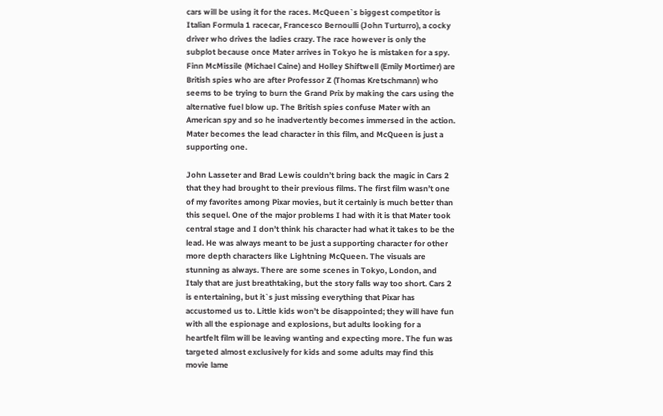cars will be using it for the races. McQueen`s biggest competitor is Italian Formula 1 racecar, Francesco Bernoulli (John Turturro), a cocky driver who drives the ladies crazy. The race however is only the subplot because once Mater arrives in Tokyo he is mistaken for a spy. Finn McMissile (Michael Caine) and Holley Shiftwell (Emily Mortimer) are British spies who are after Professor Z (Thomas Kretschmann) who seems to be trying to burn the Grand Prix by making the cars using the alternative fuel blow up. The British spies confuse Mater with an American spy and so he inadvertently becomes immersed in the action. Mater becomes the lead character in this film, and McQueen is just a supporting one.

John Lasseter and Brad Lewis couldn’t bring back the magic in Cars 2 that they had brought to their previous films. The first film wasn’t one of my favorites among Pixar movies, but it certainly is much better than this sequel. One of the major problems I had with it is that Mater took central stage and I don’t think his character had what it takes to be the lead. He was always meant to be just a supporting character for other more depth characters like Lightning McQueen. The visuals are stunning as always. There are some scenes in Tokyo, London, and Italy that are just breathtaking, but the story falls way too short. Cars 2 is entertaining, but it`s just missing everything that Pixar has accustomed us to. Little kids won’t be disappointed; they will have fun with all the espionage and explosions, but adults looking for a heartfelt film will be leaving wanting and expecting more. The fun was targeted almost exclusively for kids and some adults may find this movie lame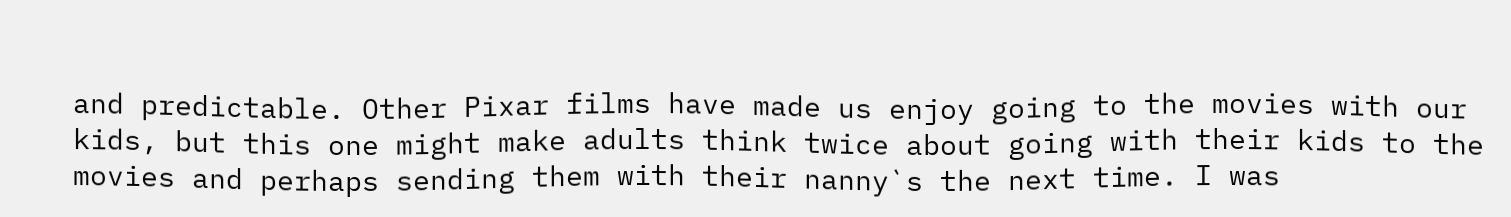and predictable. Other Pixar films have made us enjoy going to the movies with our kids, but this one might make adults think twice about going with their kids to the movies and perhaps sending them with their nanny`s the next time. I was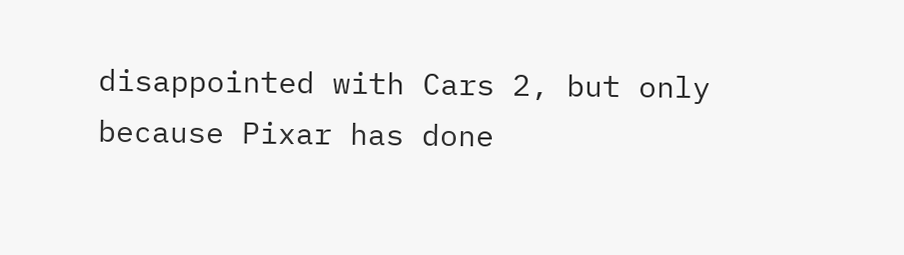disappointed with Cars 2, but only because Pixar has done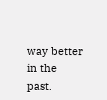way better in the past.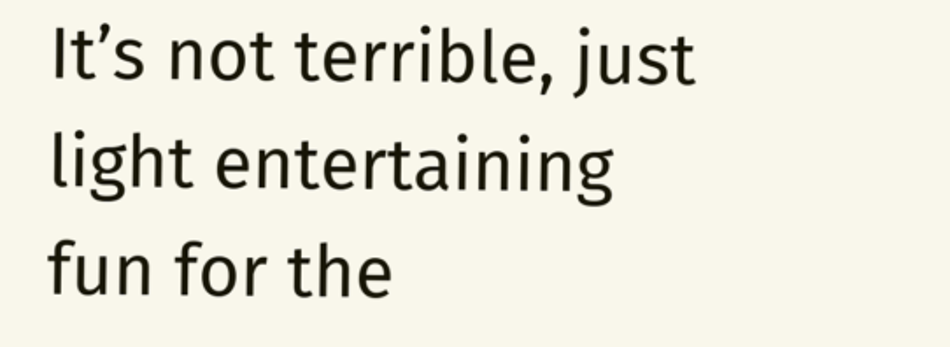It’s not terrible, just light entertaining fun for the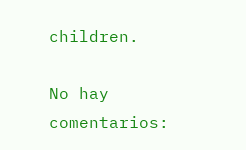children.

No hay comentarios: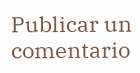Publicar un comentario